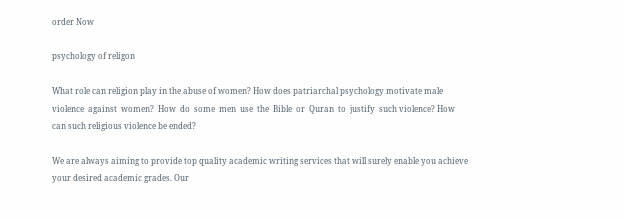order Now

psychology of religon

What role can religion play in the abuse of women? How does patriarchal psychology motivate male  violence  against  women?  How  do  some  men  use  the  Bible  or  Quran  to  justify  such violence? How can such religious violence be ended?

We are always aiming to provide top quality academic writing services that will surely enable you achieve your desired academic grades. Our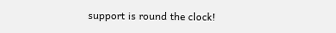support is round the clock!